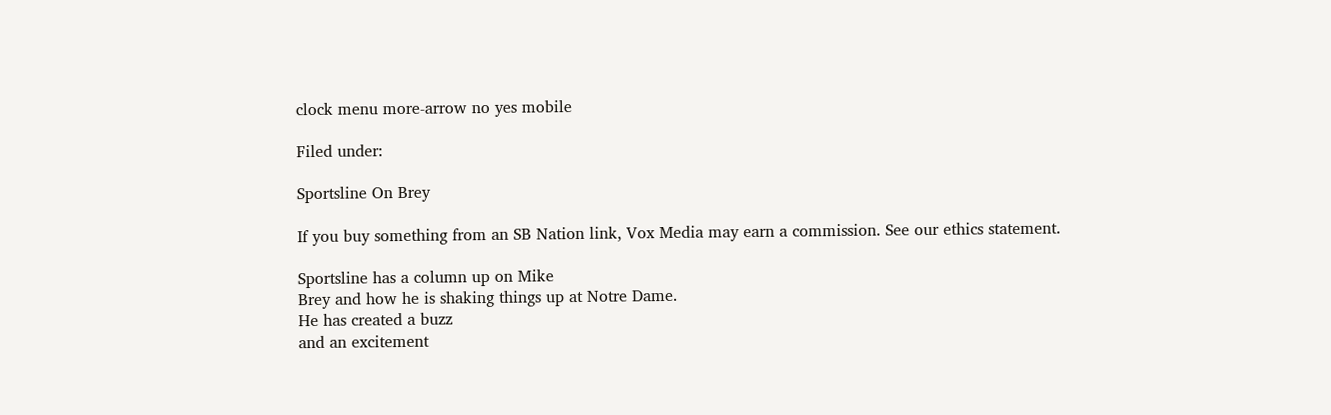clock menu more-arrow no yes mobile

Filed under:

Sportsline On Brey

If you buy something from an SB Nation link, Vox Media may earn a commission. See our ethics statement.

Sportsline has a column up on Mike
Brey and how he is shaking things up at Notre Dame.
He has created a buzz
and an excitement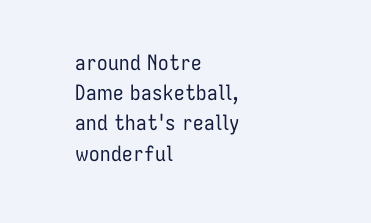around Notre Dame basketball, and that's really wonderful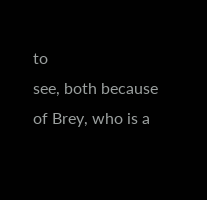to
see, both because of Brey, who is a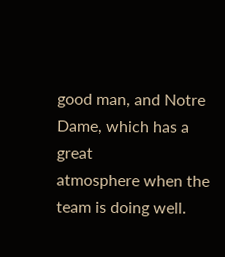good man, and Notre Dame, which has a great
atmosphere when the team is doing well.